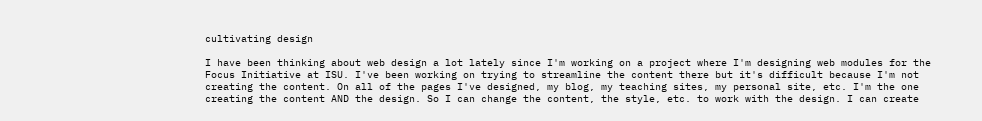cultivating design

I have been thinking about web design a lot lately since I'm working on a project where I'm designing web modules for the Focus Initiative at ISU. I've been working on trying to streamline the content there but it's difficult because I'm not creating the content. On all of the pages I've designed, my blog, my teaching sites, my personal site, etc. I'm the one creating the content AND the design. So I can change the content, the style, etc. to work with the design. I can create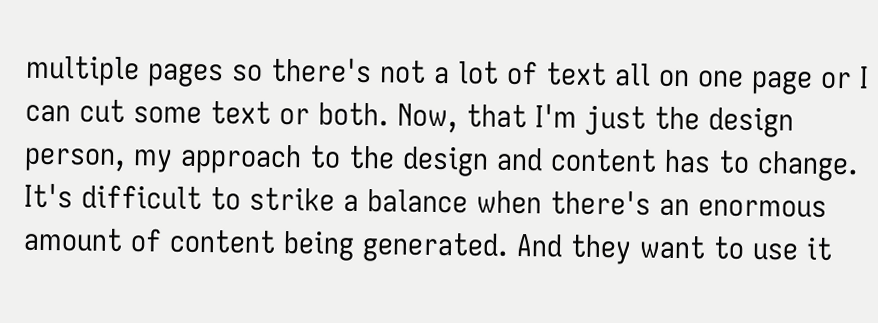multiple pages so there's not a lot of text all on one page or I can cut some text or both. Now, that I'm just the design person, my approach to the design and content has to change. It's difficult to strike a balance when there's an enormous amount of content being generated. And they want to use it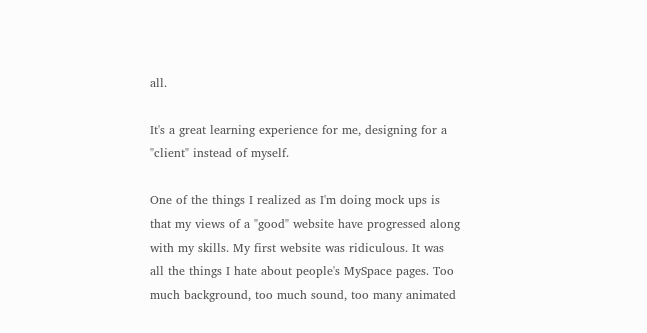all.

It's a great learning experience for me, designing for a "client" instead of myself.

One of the things I realized as I'm doing mock ups is that my views of a "good" website have progressed along with my skills. My first website was ridiculous. It was all the things I hate about people's MySpace pages. Too much background, too much sound, too many animated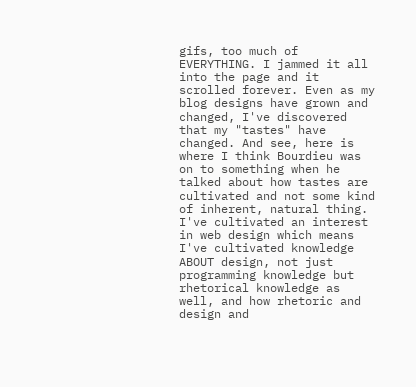gifs, too much of EVERYTHING. I jammed it all into the page and it scrolled forever. Even as my blog designs have grown and changed, I've discovered that my "tastes" have changed. And see, here is where I think Bourdieu was on to something when he talked about how tastes are cultivated and not some kind of inherent, natural thing. I've cultivated an interest in web design which means I've cultivated knowledge ABOUT design, not just programming knowledge but rhetorical knowledge as well, and how rhetoric and design and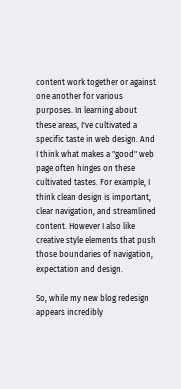content work together or against one another for various purposes. In learning about these areas, I've cultivated a specific taste in web design. And I think what makes a "good" web page often hinges on these cultivated tastes. For example, I think clean design is important, clear navigation, and streamlined content. However I also like creative style elements that push those boundaries of navigation, expectation and design.

So, while my new blog redesign appears incredibly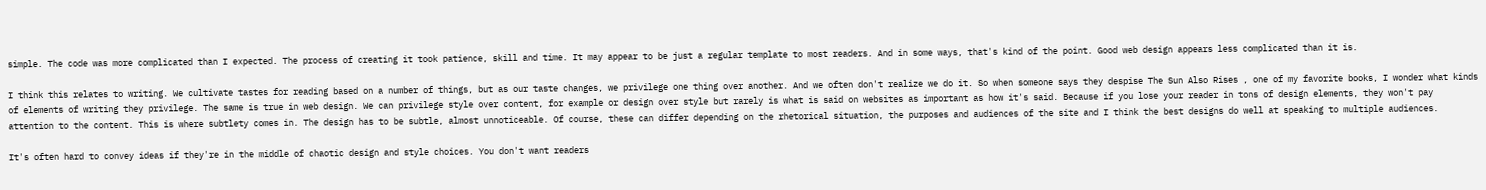simple. The code was more complicated than I expected. The process of creating it took patience, skill and time. It may appear to be just a regular template to most readers. And in some ways, that's kind of the point. Good web design appears less complicated than it is.

I think this relates to writing. We cultivate tastes for reading based on a number of things, but as our taste changes, we privilege one thing over another. And we often don't realize we do it. So when someone says they despise The Sun Also Rises , one of my favorite books, I wonder what kinds of elements of writing they privilege. The same is true in web design. We can privilege style over content, for example or design over style but rarely is what is said on websites as important as how it's said. Because if you lose your reader in tons of design elements, they won't pay attention to the content. This is where subtlety comes in. The design has to be subtle, almost unnoticeable. Of course, these can differ depending on the rhetorical situation, the purposes and audiences of the site and I think the best designs do well at speaking to multiple audiences.

It's often hard to convey ideas if they're in the middle of chaotic design and style choices. You don't want readers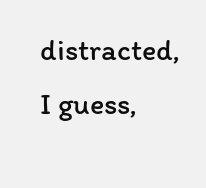distracted, I guess,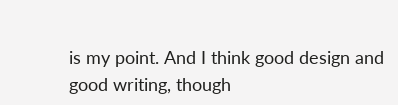is my point. And I think good design and good writing, though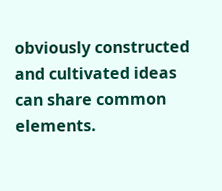obviously constructed and cultivated ideas can share common elements.